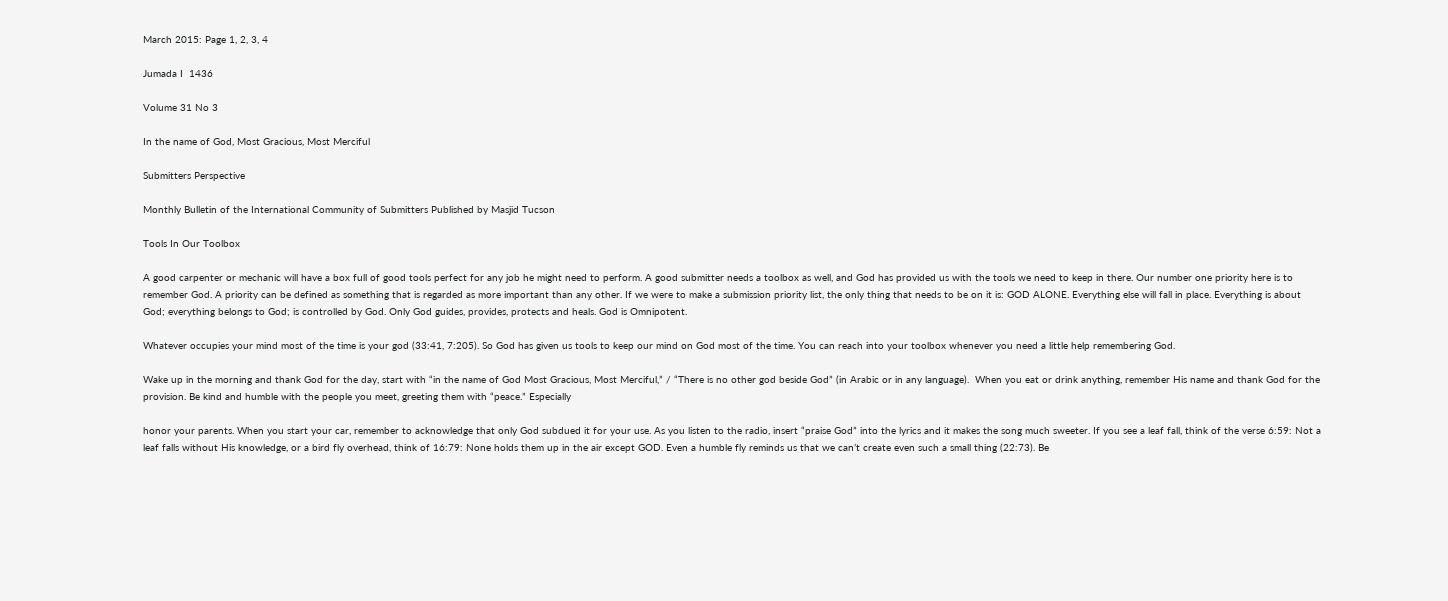March 2015: Page 1, 2, 3, 4

Jumada I  1436

Volume 31 No 3

In the name of God, Most Gracious, Most Merciful

Submitters Perspective

Monthly Bulletin of the International Community of Submitters Published by Masjid Tucson

Tools In Our Toolbox

A good carpenter or mechanic will have a box full of good tools perfect for any job he might need to perform. A good submitter needs a toolbox as well, and God has provided us with the tools we need to keep in there. Our number one priority here is to remember God. A priority can be defined as something that is regarded as more important than any other. If we were to make a submission priority list, the only thing that needs to be on it is: GOD ALONE. Everything else will fall in place. Everything is about God; everything belongs to God; is controlled by God. Only God guides, provides, protects and heals. God is Omnipotent.

Whatever occupies your mind most of the time is your god (33:41, 7:205). So God has given us tools to keep our mind on God most of the time. You can reach into your toolbox whenever you need a little help remembering God.

Wake up in the morning and thank God for the day, start with “in the name of God Most Gracious, Most Merciful,” / “There is no other god beside God” (in Arabic or in any language).  When you eat or drink anything, remember His name and thank God for the provision. Be kind and humble with the people you meet, greeting them with “peace.” Especially

honor your parents. When you start your car, remember to acknowledge that only God subdued it for your use. As you listen to the radio, insert “praise God” into the lyrics and it makes the song much sweeter. If you see a leaf fall, think of the verse 6:59: Not a leaf falls without His knowledge, or a bird fly overhead, think of 16:79: None holds them up in the air except GOD. Even a humble fly reminds us that we can’t create even such a small thing (22:73). Be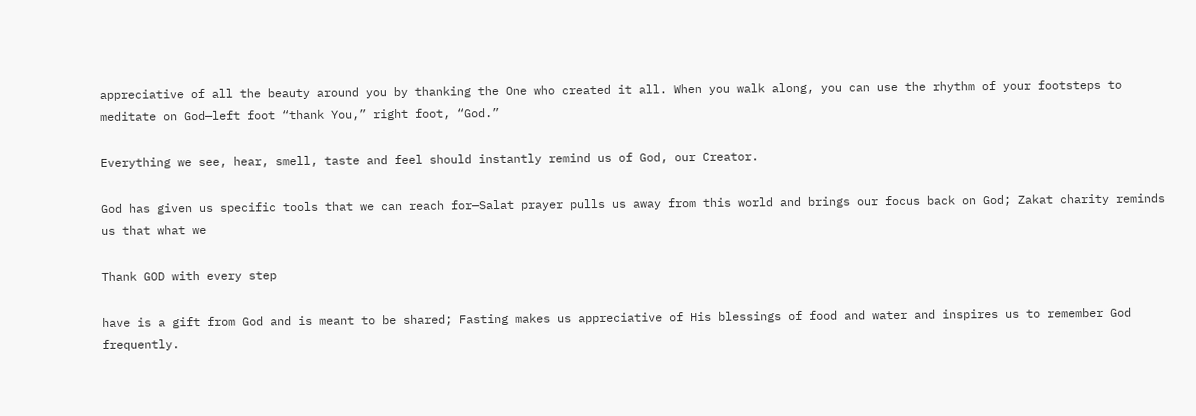appreciative of all the beauty around you by thanking the One who created it all. When you walk along, you can use the rhythm of your footsteps to meditate on God—left foot “thank You,” right foot, “God.”

Everything we see, hear, smell, taste and feel should instantly remind us of God, our Creator.

God has given us specific tools that we can reach for—Salat prayer pulls us away from this world and brings our focus back on God; Zakat charity reminds us that what we

Thank GOD with every step

have is a gift from God and is meant to be shared; Fasting makes us appreciative of His blessings of food and water and inspires us to remember God frequently.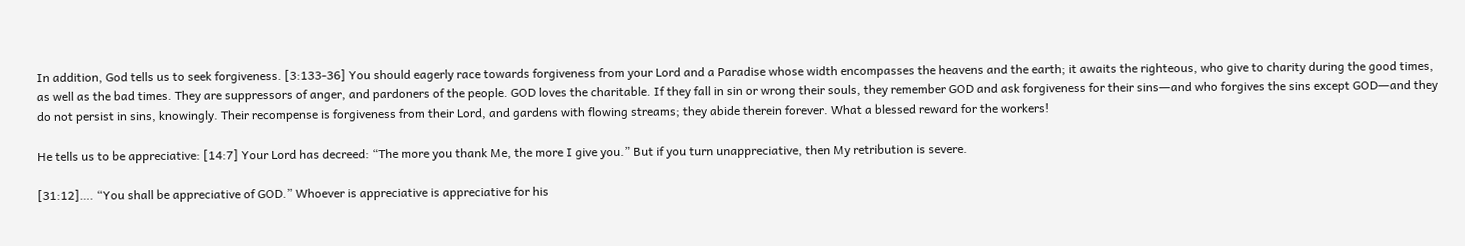In addition, God tells us to seek forgiveness. [3:133-36] You should eagerly race towards forgiveness from your Lord and a Paradise whose width encompasses the heavens and the earth; it awaits the righteous, who give to charity during the good times, as well as the bad times. They are suppressors of anger, and pardoners of the people. GOD loves the charitable. If they fall in sin or wrong their souls, they remember GOD and ask forgiveness for their sins―and who forgives the sins except GOD―and they do not persist in sins, knowingly. Their recompense is forgiveness from their Lord, and gardens with flowing streams; they abide therein forever. What a blessed reward for the workers!

He tells us to be appreciative: [14:7] Your Lord has decreed: “The more you thank Me, the more I give you.” But if you turn unappreciative, then My retribution is severe.

[31:12]…. “You shall be appreciative of GOD.” Whoever is appreciative is appreciative for his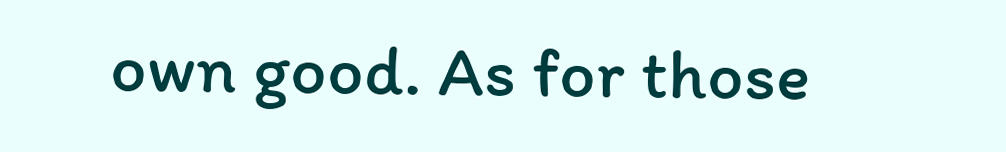own good. As for those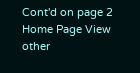Cont'd on page 2 Home Page View other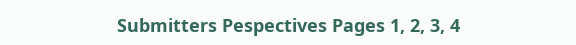Submitters Pespectives Pages 1, 2, 3, 4